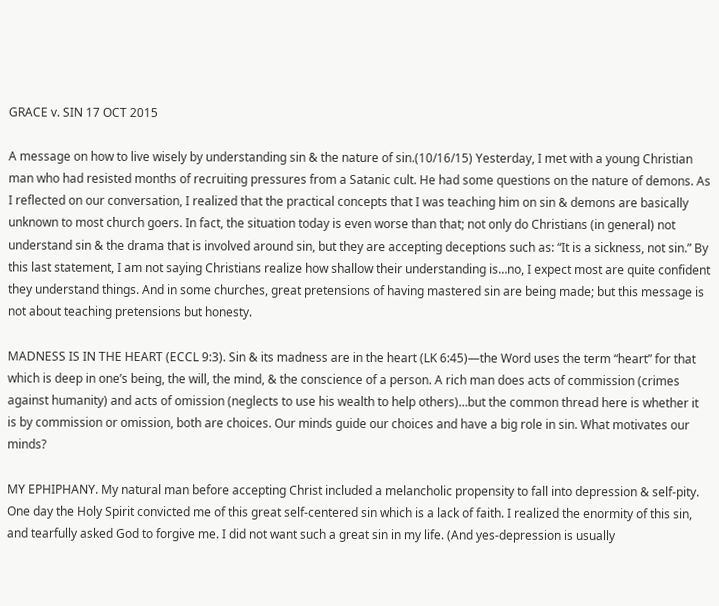GRACE v. SIN 17 OCT 2015

A message on how to live wisely by understanding sin & the nature of sin.(10/16/15) Yesterday, I met with a young Christian man who had resisted months of recruiting pressures from a Satanic cult. He had some questions on the nature of demons. As I reflected on our conversation, I realized that the practical concepts that I was teaching him on sin & demons are basically unknown to most church goers. In fact, the situation today is even worse than that; not only do Christians (in general) not understand sin & the drama that is involved around sin, but they are accepting deceptions such as: “It is a sickness, not sin.” By this last statement, I am not saying Christians realize how shallow their understanding is…no, I expect most are quite confident they understand things. And in some churches, great pretensions of having mastered sin are being made; but this message is not about teaching pretensions but honesty.

MADNESS IS IN THE HEART (ECCL 9:3). Sin & its madness are in the heart (LK 6:45)—the Word uses the term “heart” for that which is deep in one’s being, the will, the mind, & the conscience of a person. A rich man does acts of commission (crimes against humanity) and acts of omission (neglects to use his wealth to help others)…but the common thread here is whether it is by commission or omission, both are choices. Our minds guide our choices and have a big role in sin. What motivates our minds?

MY EPHIPHANY. My natural man before accepting Christ included a melancholic propensity to fall into depression & self-pity. One day the Holy Spirit convicted me of this great self-centered sin which is a lack of faith. I realized the enormity of this sin, and tearfully asked God to forgive me. I did not want such a great sin in my life. (And yes-depression is usually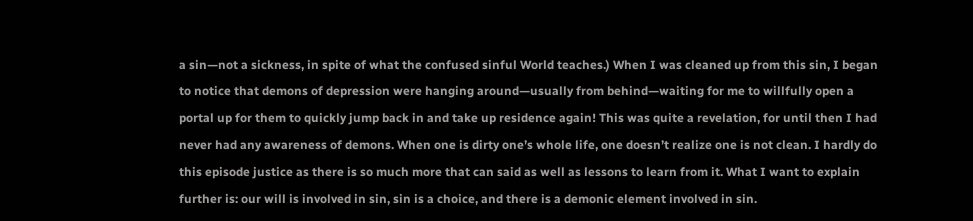a sin—not a sickness, in spite of what the confused sinful World teaches.) When I was cleaned up from this sin, I began to notice that demons of depression were hanging around—usually from behind—waiting for me to willfully open a portal up for them to quickly jump back in and take up residence again! This was quite a revelation, for until then I had never had any awareness of demons. When one is dirty one’s whole life, one doesn’t realize one is not clean. I hardly do this episode justice as there is so much more that can said as well as lessons to learn from it. What I want to explain further is: our will is involved in sin, sin is a choice, and there is a demonic element involved in sin.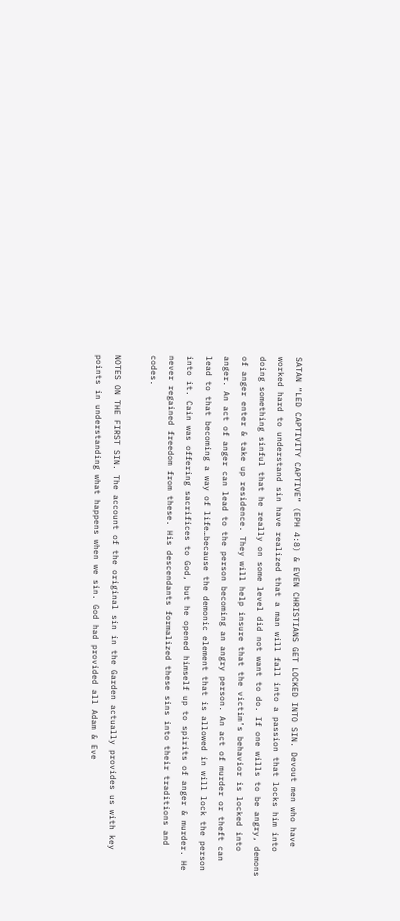SATAN “LED CAPTIVITY CAPTIVE” (EPH 4:8) & EVEN CHRISTIANS GET LOCKED INTO SIN. Devout men who have worked hard to understand sin have realized that a man will fall into a passion that locks him into doing something sinful that he really on some level did not want to do. If one wills to be angry, demons of anger enter & take up residence. They will help insure that the victim’s behavior is locked into anger. An act of anger can lead to the person becoming an angry person. An act of murder or theft can lead to that becoming a way of life…because the demonic element that is allowed in will lock the person into it. Cain was offering sacrifices to God, but he opened himself up to spirits of anger & murder. He never regained freedom from these. His descendants formalized these sins into their traditions and codes.

NOTES ON THE FIRST SIN. The account of the original sin in the Garden actually provides us with key points in understanding what happens when we sin. God had provided all Adam & Eve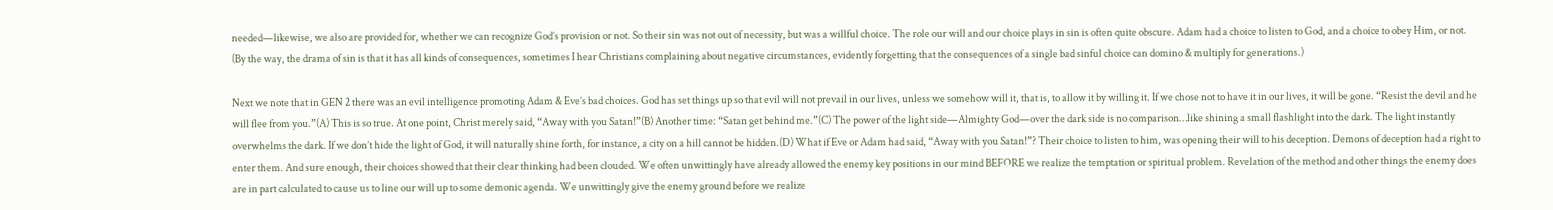needed—likewise, we also are provided for, whether we can recognize God’s provision or not. So their sin was not out of necessity, but was a willful choice. The role our will and our choice plays in sin is often quite obscure. Adam had a choice to listen to God, and a choice to obey Him, or not. (By the way, the drama of sin is that it has all kinds of consequences, sometimes I hear Christians complaining about negative circumstances, evidently forgetting that the consequences of a single bad sinful choice can domino & multiply for generations.)

Next we note that in GEN 2 there was an evil intelligence promoting Adam & Eve’s bad choices. God has set things up so that evil will not prevail in our lives, unless we somehow will it, that is, to allow it by willing it. If we chose not to have it in our lives, it will be gone. “Resist the devil and he will flee from you.”(A) This is so true. At one point, Christ merely said, “Away with you Satan!”(B) Another time: “Satan get behind me.”(C) The power of the light side—Almighty God—over the dark side is no comparison…like shining a small flashlight into the dark. The light instantly overwhelms the dark. If we don’t hide the light of God, it will naturally shine forth, for instance, a city on a hill cannot be hidden.(D) What if Eve or Adam had said, “Away with you Satan!”? Their choice to listen to him, was opening their will to his deception. Demons of deception had a right to enter them. And sure enough, their choices showed that their clear thinking had been clouded. We often unwittingly have already allowed the enemy key positions in our mind BEFORE we realize the temptation or spiritual problem. Revelation of the method and other things the enemy does are in part calculated to cause us to line our will up to some demonic agenda. We unwittingly give the enemy ground before we realize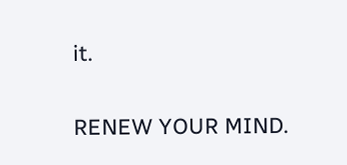it.

RENEW YOUR MIND.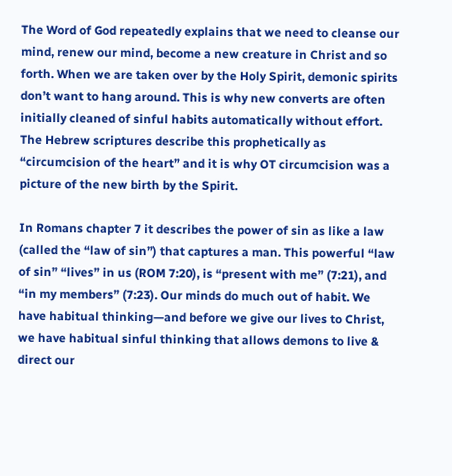The Word of God repeatedly explains that we need to cleanse our mind, renew our mind, become a new creature in Christ and so forth. When we are taken over by the Holy Spirit, demonic spirits don’t want to hang around. This is why new converts are often initially cleaned of sinful habits automatically without effort. The Hebrew scriptures describe this prophetically as “circumcision of the heart” and it is why OT circumcision was a picture of the new birth by the Spirit.

In Romans chapter 7 it describes the power of sin as like a law (called the “law of sin”) that captures a man. This powerful “law of sin” “lives” in us (ROM 7:20), is “present with me” (7:21), and “in my members” (7:23). Our minds do much out of habit. We have habitual thinking—and before we give our lives to Christ, we have habitual sinful thinking that allows demons to live & direct our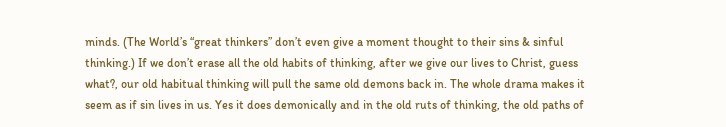minds. (The World’s “great thinkers” don’t even give a moment thought to their sins & sinful thinking.) If we don’t erase all the old habits of thinking, after we give our lives to Christ, guess what?, our old habitual thinking will pull the same old demons back in. The whole drama makes it seem as if sin lives in us. Yes it does demonically and in the old ruts of thinking, the old paths of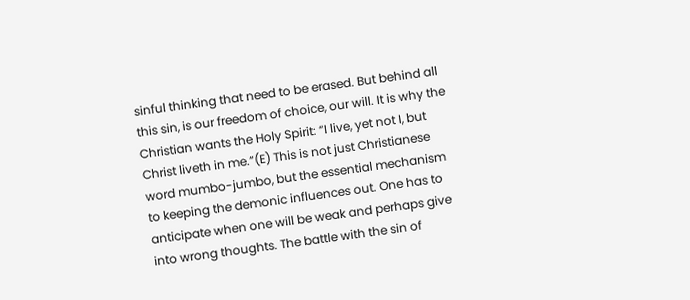sinful thinking that need to be erased. But behind all this sin, is our freedom of choice, our will. It is why the Christian wants the Holy Spirit: “I live, yet not I, but Christ liveth in me.”(E) This is not just Christianese word mumbo-jumbo, but the essential mechanism to keeping the demonic influences out. One has to anticipate when one will be weak and perhaps give into wrong thoughts. The battle with the sin of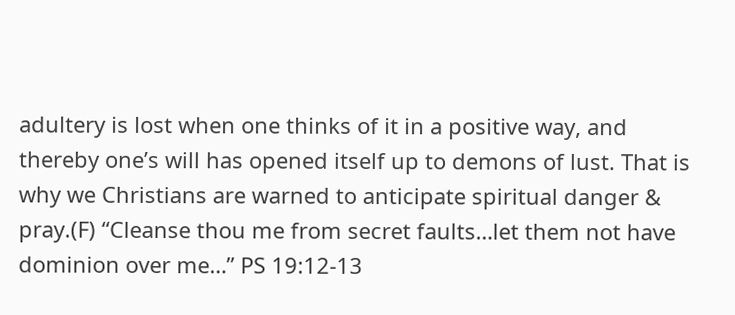adultery is lost when one thinks of it in a positive way, and thereby one’s will has opened itself up to demons of lust. That is why we Christians are warned to anticipate spiritual danger & pray.(F) “Cleanse thou me from secret faults…let them not have dominion over me…” PS 19:12-13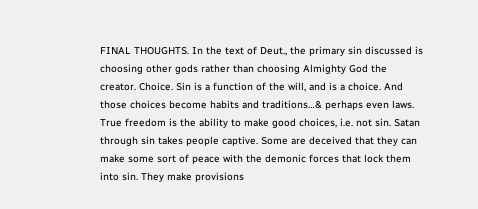FINAL THOUGHTS. In the text of Deut., the primary sin discussed is choosing other gods rather than choosing Almighty God the creator. Choice. Sin is a function of the will, and is a choice. And those choices become habits and traditions…& perhaps even laws. True freedom is the ability to make good choices, i.e. not sin. Satan through sin takes people captive. Some are deceived that they can make some sort of peace with the demonic forces that lock them into sin. They make provisions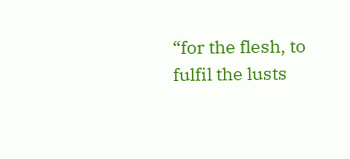“for the flesh, to fulfil the lusts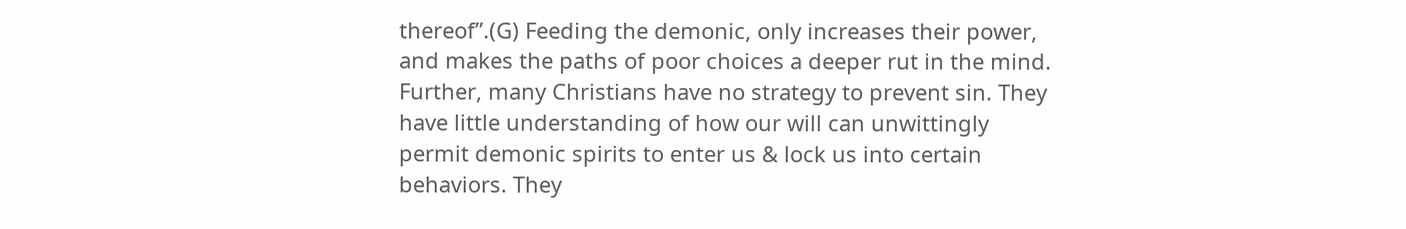thereof”.(G) Feeding the demonic, only increases their power, and makes the paths of poor choices a deeper rut in the mind. Further, many Christians have no strategy to prevent sin. They have little understanding of how our will can unwittingly permit demonic spirits to enter us & lock us into certain behaviors. They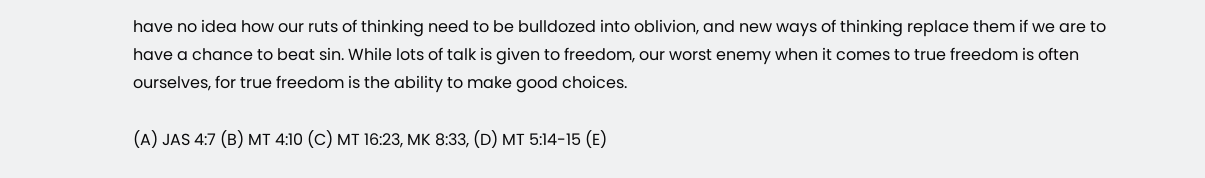have no idea how our ruts of thinking need to be bulldozed into oblivion, and new ways of thinking replace them if we are to have a chance to beat sin. While lots of talk is given to freedom, our worst enemy when it comes to true freedom is often ourselves, for true freedom is the ability to make good choices.

(A) JAS 4:7 (B) MT 4:10 (C) MT 16:23, MK 8:33, (D) MT 5:14-15 (E)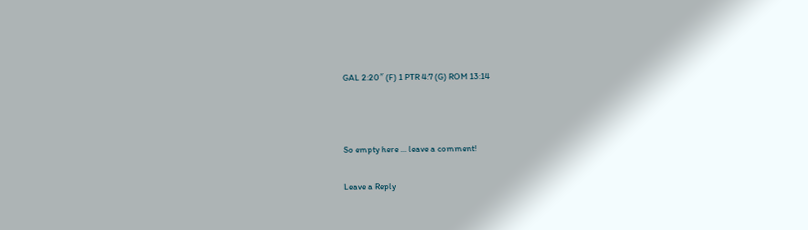GAL 2:20″ (F) 1 PTR 4:7 (G) ROM 13:14



So empty here ... leave a comment!

Leave a Reply